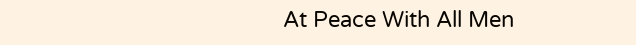At Peace With All Men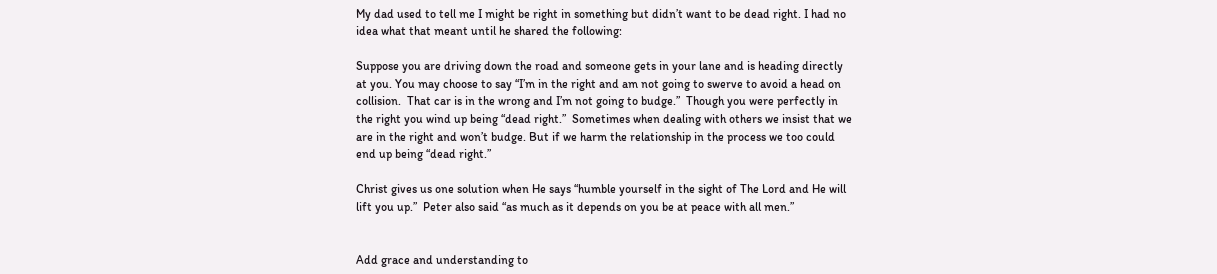My dad used to tell me I might be right in something but didn’t want to be dead right. I had no idea what that meant until he shared the following:

Suppose you are driving down the road and someone gets in your lane and is heading directly at you. You may choose to say “I’m in the right and am not going to swerve to avoid a head on collision.  That car is in the wrong and I’m not going to budge.”  Though you were perfectly in the right you wind up being “dead right.”  Sometimes when dealing with others we insist that we are in the right and won’t budge. But if we harm the relationship in the process we too could end up being “dead right.”

Christ gives us one solution when He says “humble yourself in the sight of The Lord and He will lift you up.”  Peter also said “as much as it depends on you be at peace with all men.”


Add grace and understanding to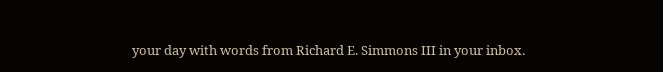your day with words from Richard E. Simmons III in your inbox.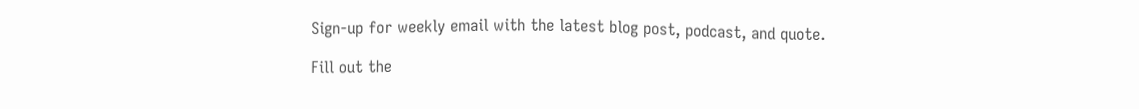Sign-up for weekly email with the latest blog post, podcast, and quote.

Fill out the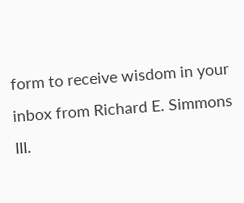form to receive wisdom in your inbox from Richard E. Simmons III.